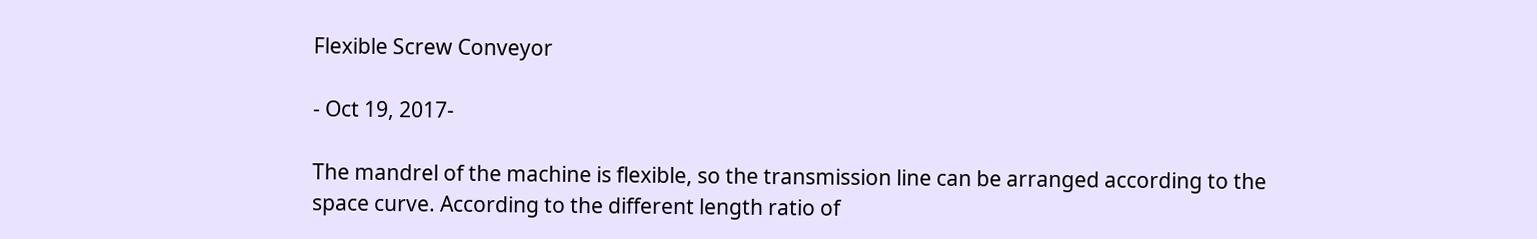Flexible Screw Conveyor

- Oct 19, 2017-

The mandrel of the machine is flexible, so the transmission line can be arranged according to the space curve. According to the different length ratio of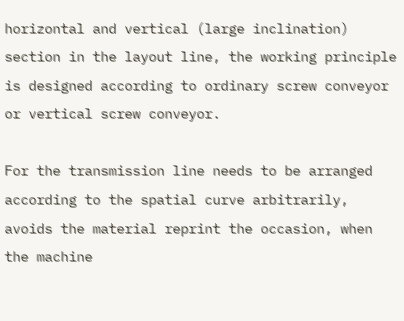horizontal and vertical (large inclination) section in the layout line, the working principle is designed according to ordinary screw conveyor or vertical screw conveyor.

For the transmission line needs to be arranged according to the spatial curve arbitrarily, avoids the material reprint the occasion, when the machine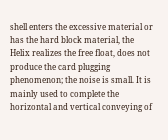shell enters the excessive material or has the hard block material, the Helix realizes the free float, does not produce the card plugging phenomenon; the noise is small. It is mainly used to complete the horizontal and vertical conveying of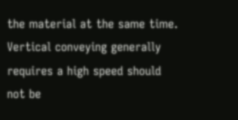the material at the same time. Vertical conveying generally requires a high speed should not be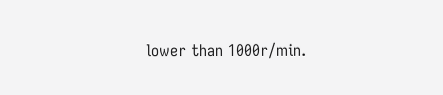lower than 1000r/min.